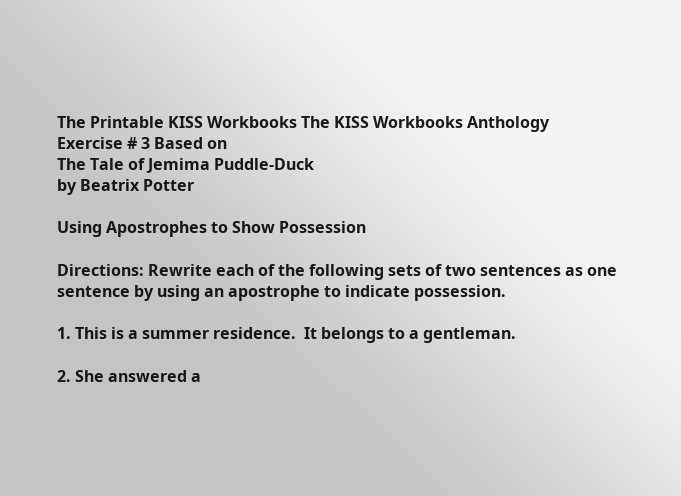The Printable KISS Workbooks The KISS Workbooks Anthology
Exercise # 3 Based on
The Tale of Jemima Puddle-Duck
by Beatrix Potter

Using Apostrophes to Show Possession

Directions: Rewrite each of the following sets of two sentences as one sentence by using an apostrophe to indicate possession.

1. This is a summer residence.  It belongs to a gentleman.

2. She answered a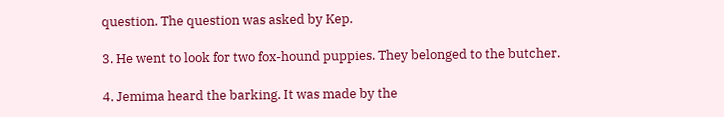question. The question was asked by Kep.

3. He went to look for two fox-hound puppies. They belonged to the butcher.

4. Jemima heard the barking. It was made by the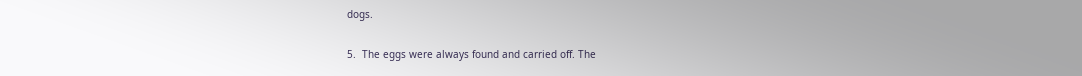dogs.

5.  The eggs were always found and carried off. The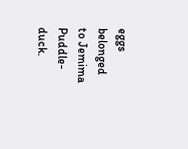eggs belonged to Jemima Puddle-duck.